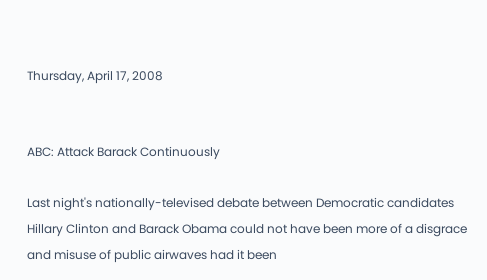Thursday, April 17, 2008


ABC: Attack Barack Continuously

Last night's nationally-televised debate between Democratic candidates Hillary Clinton and Barack Obama could not have been more of a disgrace and misuse of public airwaves had it been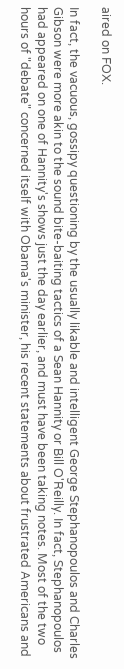aired on FOX.

In fact, the vacuous, gossipy questioning by the usually likable and intelligent George Stephanopoulos and Charles Gibson were more akin to the sound bite-baiting tactics of a Sean Hannity or Bill O'Reilly. In fact, Stephanopoulos had appeared on one of Hannity's shows just the day earlier, and must have been taking notes. Most of the two hours of "debate" concerned itself with Obama's minister, his recent statements about frustrated Americans and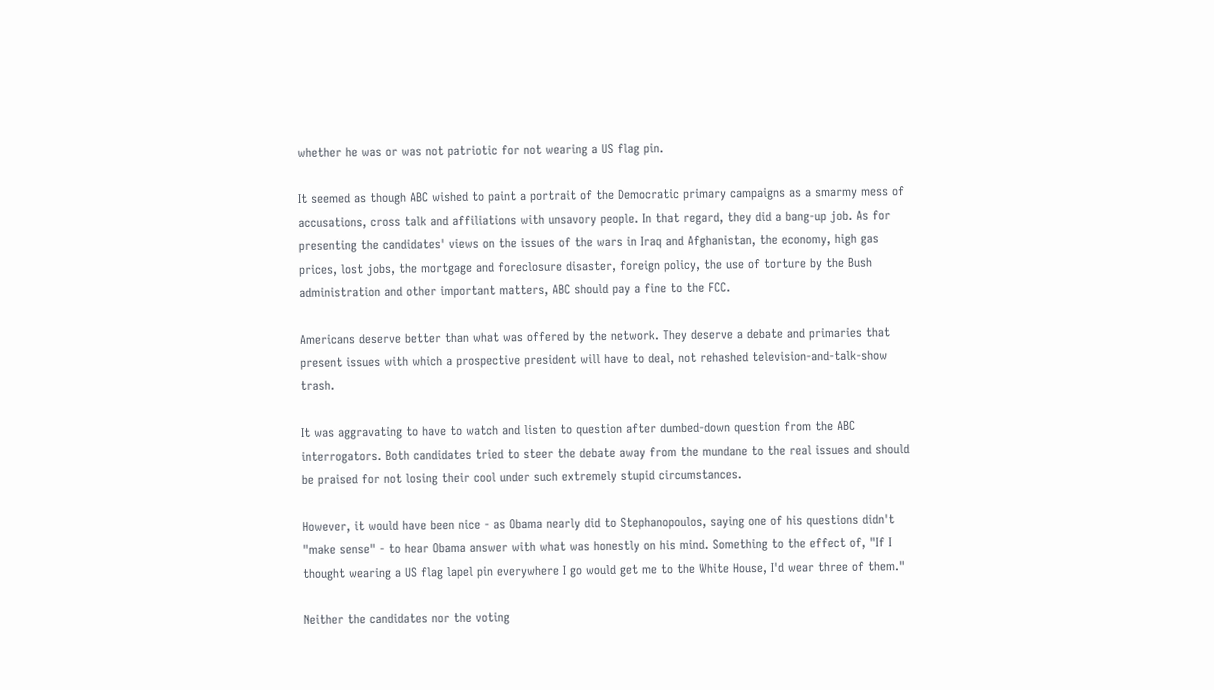whether he was or was not patriotic for not wearing a US flag pin.

It seemed as though ABC wished to paint a portrait of the Democratic primary campaigns as a smarmy mess of accusations, cross talk and affiliations with unsavory people. In that regard, they did a bang-up job. As for presenting the candidates' views on the issues of the wars in Iraq and Afghanistan, the economy, high gas prices, lost jobs, the mortgage and foreclosure disaster, foreign policy, the use of torture by the Bush administration and other important matters, ABC should pay a fine to the FCC.

Americans deserve better than what was offered by the network. They deserve a debate and primaries that present issues with which a prospective president will have to deal, not rehashed television-and-talk-show trash.

It was aggravating to have to watch and listen to question after dumbed-down question from the ABC interrogators. Both candidates tried to steer the debate away from the mundane to the real issues and should be praised for not losing their cool under such extremely stupid circumstances.

However, it would have been nice - as Obama nearly did to Stephanopoulos, saying one of his questions didn't "make sense" - to hear Obama answer with what was honestly on his mind. Something to the effect of, "If I thought wearing a US flag lapel pin everywhere I go would get me to the White House, I'd wear three of them."

Neither the candidates nor the voting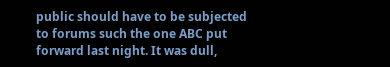public should have to be subjected to forums such the one ABC put forward last night. It was dull,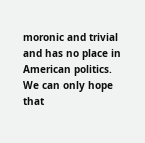moronic and trivial and has no place in American politics. We can only hope that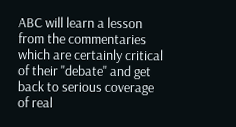ABC will learn a lesson from the commentaries which are certainly critical of their "debate" and get back to serious coverage of real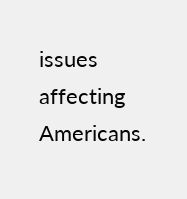issues affecting Americans.